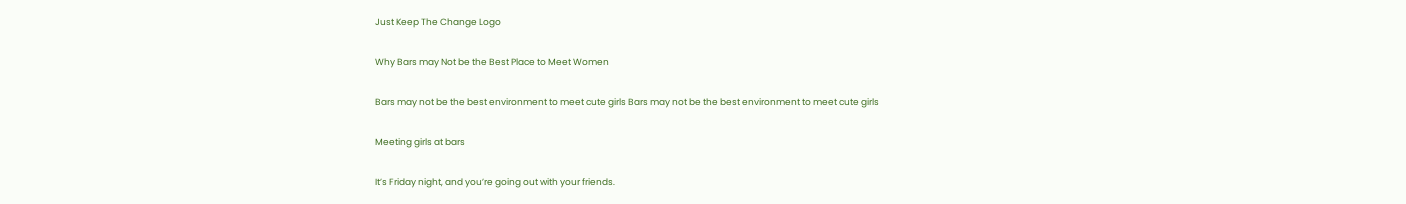Just Keep The Change Logo

Why Bars may Not be the Best Place to Meet Women

Bars may not be the best environment to meet cute girls Bars may not be the best environment to meet cute girls

Meeting girls at bars

It’s Friday night, and you’re going out with your friends.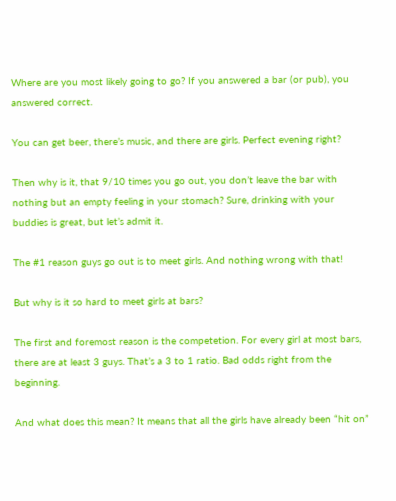Where are you most likely going to go? If you answered a bar (or pub), you answered correct.

You can get beer, there’s music, and there are girls. Perfect evening right?

Then why is it, that 9/10 times you go out, you don’t leave the bar with nothing but an empty feeling in your stomach? Sure, drinking with your buddies is great, but let’s admit it.

The #1 reason guys go out is to meet girls. And nothing wrong with that!

But why is it so hard to meet girls at bars?

The first and foremost reason is the competetion. For every girl at most bars, there are at least 3 guys. That’s a 3 to 1 ratio. Bad odds right from the beginning.

And what does this mean? It means that all the girls have already been “hit on”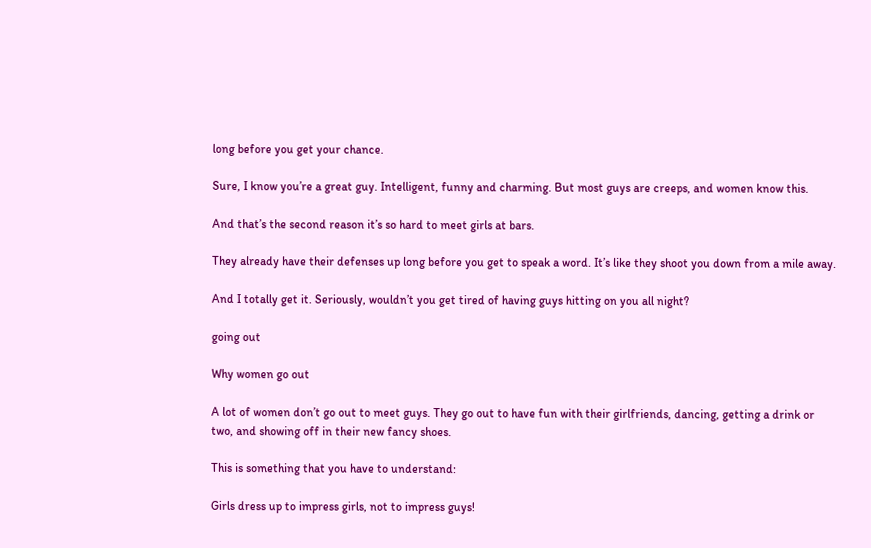long before you get your chance.

Sure, I know you’re a great guy. Intelligent, funny and charming. But most guys are creeps, and women know this.

And that’s the second reason it’s so hard to meet girls at bars.

They already have their defenses up long before you get to speak a word. It’s like they shoot you down from a mile away.

And I totally get it. Seriously, wouldn’t you get tired of having guys hitting on you all night?

going out

Why women go out

A lot of women don’t go out to meet guys. They go out to have fun with their girlfriends, dancing, getting a drink or two, and showing off in their new fancy shoes.

This is something that you have to understand:

Girls dress up to impress girls, not to impress guys!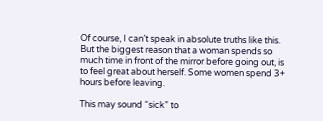Of course, I can’t speak in absolute truths like this. But the biggest reason that a woman spends so much time in front of the mirror before going out, is to feel great about herself. Some women spend 3+ hours before leaving.

This may sound “sick” to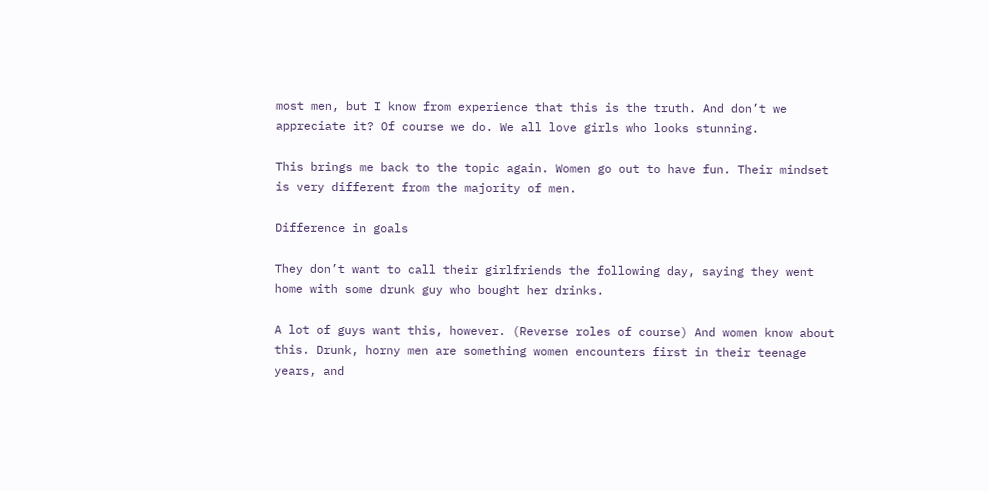most men, but I know from experience that this is the truth. And don’t we appreciate it? Of course we do. We all love girls who looks stunning.

This brings me back to the topic again. Women go out to have fun. Their mindset is very different from the majority of men.

Difference in goals

They don’t want to call their girlfriends the following day, saying they went home with some drunk guy who bought her drinks.

A lot of guys want this, however. (Reverse roles of course) And women know about this. Drunk, horny men are something women encounters first in their teenage years, and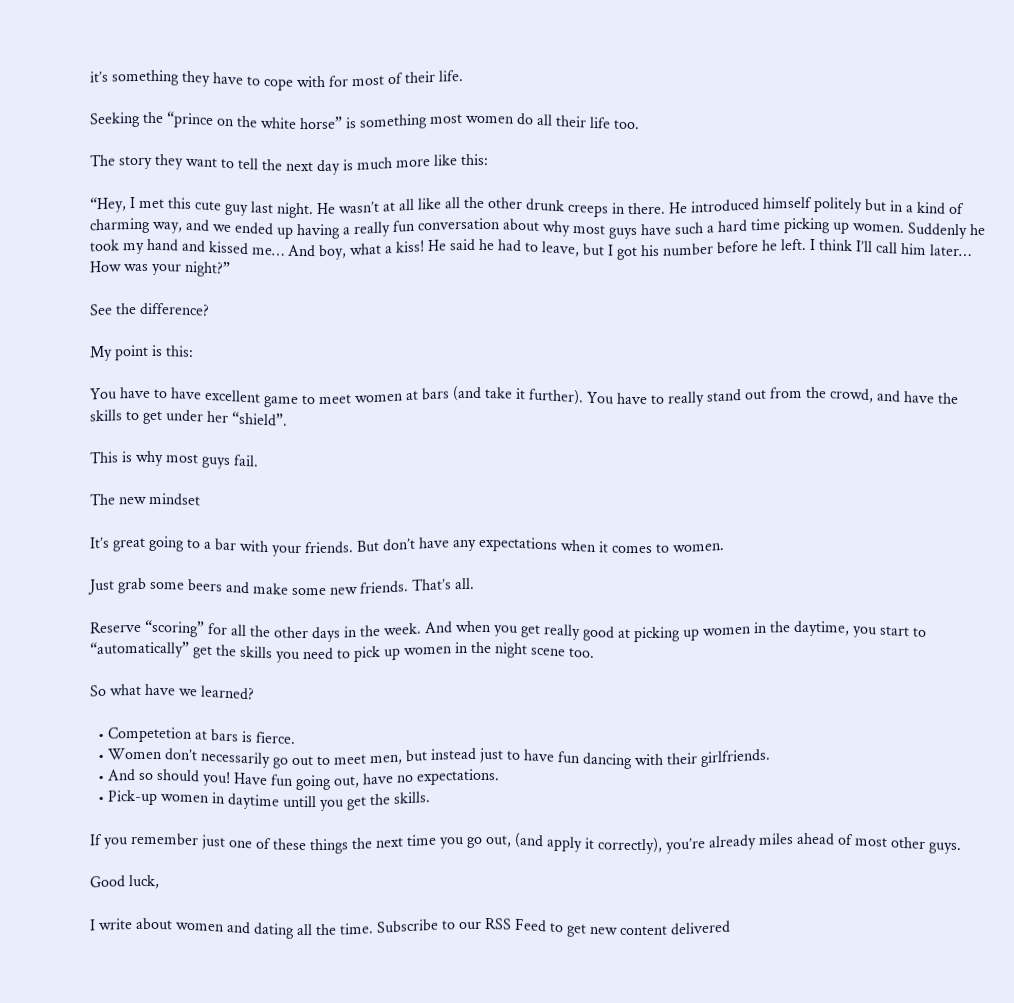it’s something they have to cope with for most of their life.

Seeking the “prince on the white horse” is something most women do all their life too.

The story they want to tell the next day is much more like this:

“Hey, I met this cute guy last night. He wasn’t at all like all the other drunk creeps in there. He introduced himself politely but in a kind of charming way, and we ended up having a really fun conversation about why most guys have such a hard time picking up women. Suddenly he took my hand and kissed me… And boy, what a kiss! He said he had to leave, but I got his number before he left. I think I’ll call him later… How was your night?”

See the difference?

My point is this:

You have to have excellent game to meet women at bars (and take it further). You have to really stand out from the crowd, and have the skills to get under her “shield”.

This is why most guys fail.

The new mindset

It’s great going to a bar with your friends. But don’t have any expectations when it comes to women.

Just grab some beers and make some new friends. That’s all.

Reserve “scoring” for all the other days in the week. And when you get really good at picking up women in the daytime, you start to “automatically” get the skills you need to pick up women in the night scene too.

So what have we learned?

  • Competetion at bars is fierce.
  • Women don’t necessarily go out to meet men, but instead just to have fun dancing with their girlfriends.
  • And so should you! Have fun going out, have no expectations.
  • Pick-up women in daytime untill you get the skills.

If you remember just one of these things the next time you go out, (and apply it correctly), you’re already miles ahead of most other guys.

Good luck,

I write about women and dating all the time. Subscribe to our RSS Feed to get new content delivered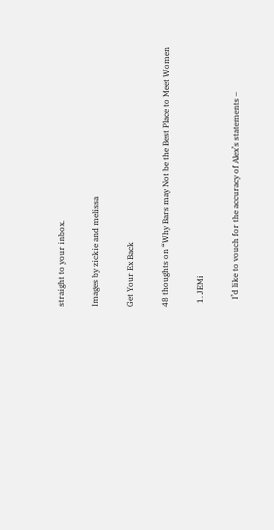straight to your inbox.

Images by zickie and melissa

Get Your Ex Back

48 thoughts on “Why Bars may Not be the Best Place to Meet Women

  1. JEMi

    I’d like to vouch for the accuracy of Alex’s statements –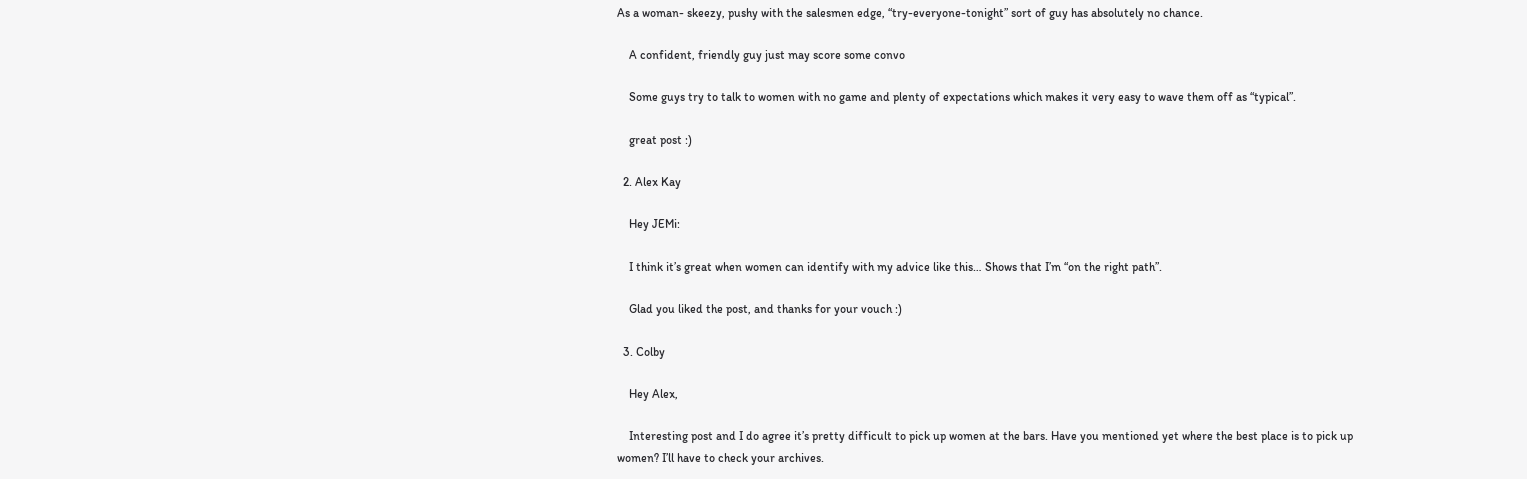As a woman- skeezy, pushy with the salesmen edge, “try-everyone-tonight” sort of guy has absolutely no chance.

    A confident, friendly guy just may score some convo

    Some guys try to talk to women with no game and plenty of expectations which makes it very easy to wave them off as “typical”.

    great post :)

  2. Alex Kay

    Hey JEMi:

    I think it’s great when women can identify with my advice like this… Shows that I’m “on the right path”.

    Glad you liked the post, and thanks for your vouch :)

  3. Colby

    Hey Alex,

    Interesting post and I do agree it’s pretty difficult to pick up women at the bars. Have you mentioned yet where the best place is to pick up women? I’ll have to check your archives.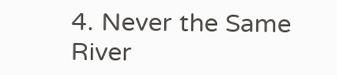4. Never the Same River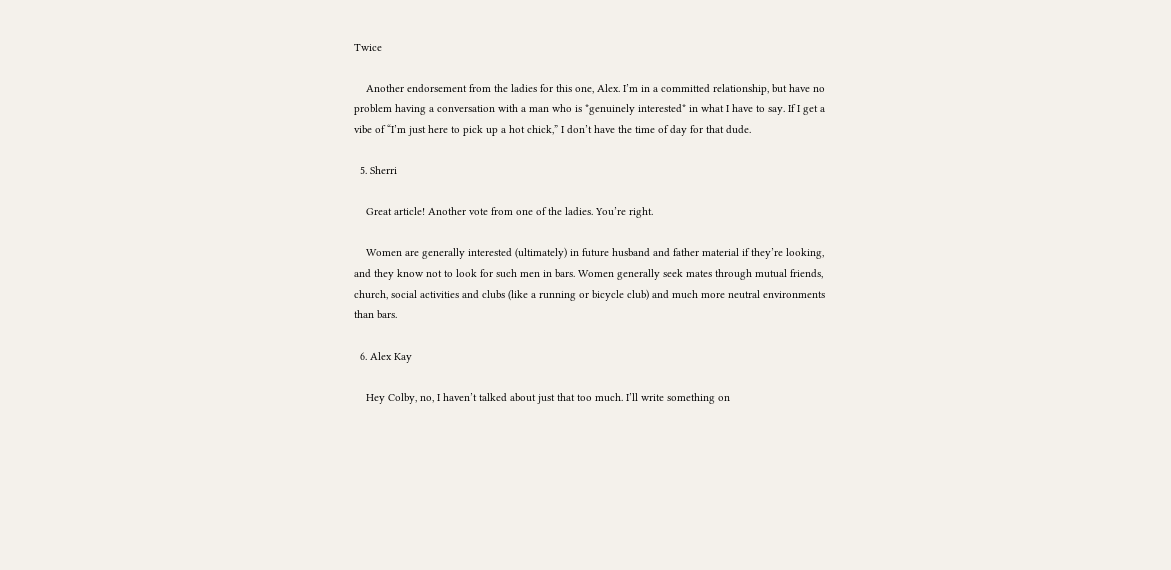Twice

    Another endorsement from the ladies for this one, Alex. I’m in a committed relationship, but have no problem having a conversation with a man who is *genuinely interested* in what I have to say. If I get a vibe of “I’m just here to pick up a hot chick,” I don’t have the time of day for that dude.

  5. Sherri

    Great article! Another vote from one of the ladies. You’re right.

    Women are generally interested (ultimately) in future husband and father material if they’re looking, and they know not to look for such men in bars. Women generally seek mates through mutual friends, church, social activities and clubs (like a running or bicycle club) and much more neutral environments than bars.

  6. Alex Kay

    Hey Colby, no, I haven’t talked about just that too much. I’ll write something on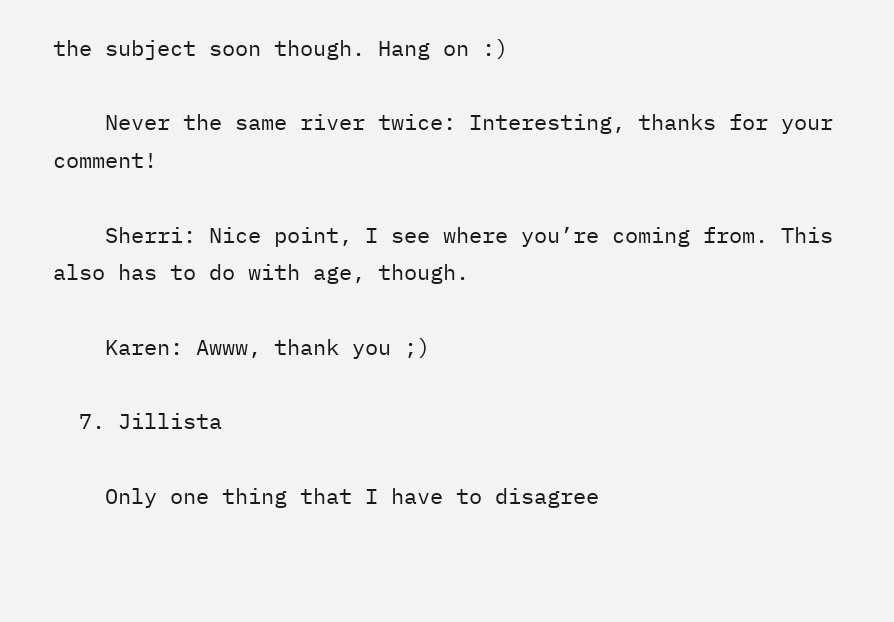the subject soon though. Hang on :)

    Never the same river twice: Interesting, thanks for your comment!

    Sherri: Nice point, I see where you’re coming from. This also has to do with age, though.

    Karen: Awww, thank you ;)

  7. Jillista

    Only one thing that I have to disagree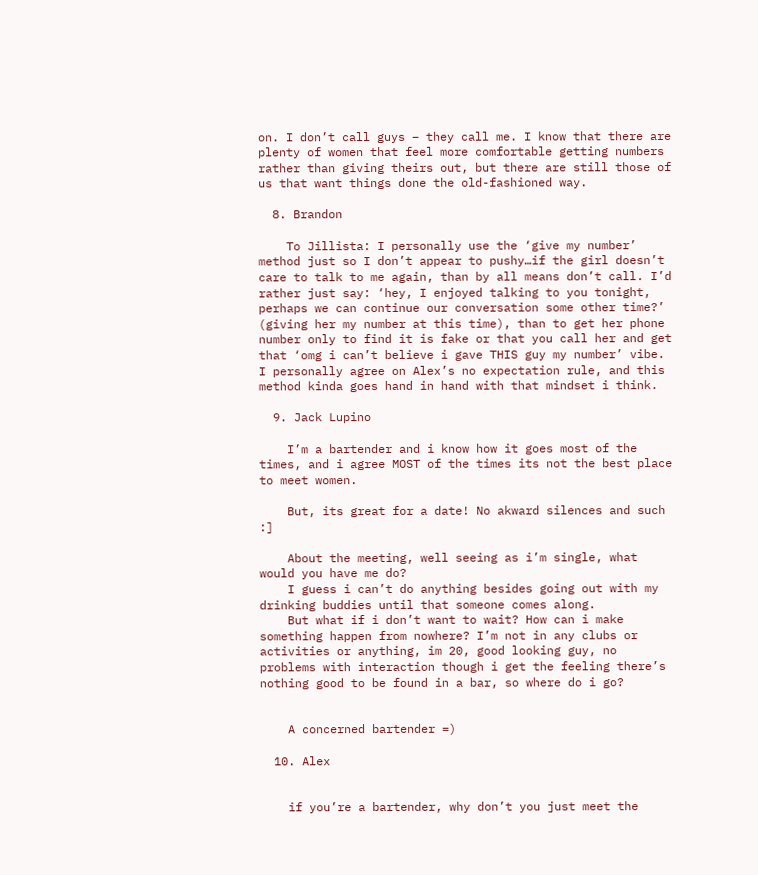on. I don’t call guys – they call me. I know that there are plenty of women that feel more comfortable getting numbers rather than giving theirs out, but there are still those of us that want things done the old-fashioned way.

  8. Brandon

    To Jillista: I personally use the ‘give my number’ method just so I don’t appear to pushy…if the girl doesn’t care to talk to me again, than by all means don’t call. I’d rather just say: ‘hey, I enjoyed talking to you tonight, perhaps we can continue our conversation some other time?’ (giving her my number at this time), than to get her phone number only to find it is fake or that you call her and get that ‘omg i can’t believe i gave THIS guy my number’ vibe. I personally agree on Alex’s no expectation rule, and this method kinda goes hand in hand with that mindset i think.

  9. Jack Lupino

    I’m a bartender and i know how it goes most of the times, and i agree MOST of the times its not the best place to meet women.

    But, its great for a date! No akward silences and such :]

    About the meeting, well seeing as i’m single, what would you have me do?
    I guess i can’t do anything besides going out with my drinking buddies until that someone comes along.
    But what if i don’t want to wait? How can i make something happen from nowhere? I’m not in any clubs or activities or anything, im 20, good looking guy, no problems with interaction though i get the feeling there’s nothing good to be found in a bar, so where do i go?


    A concerned bartender =)

  10. Alex


    if you’re a bartender, why don’t you just meet the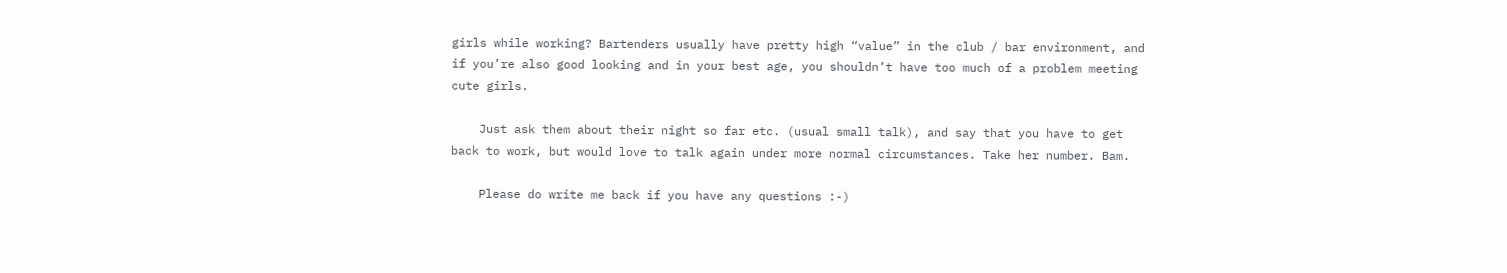girls while working? Bartenders usually have pretty high “value” in the club / bar environment, and if you’re also good looking and in your best age, you shouldn’t have too much of a problem meeting cute girls.

    Just ask them about their night so far etc. (usual small talk), and say that you have to get back to work, but would love to talk again under more normal circumstances. Take her number. Bam.

    Please do write me back if you have any questions :-)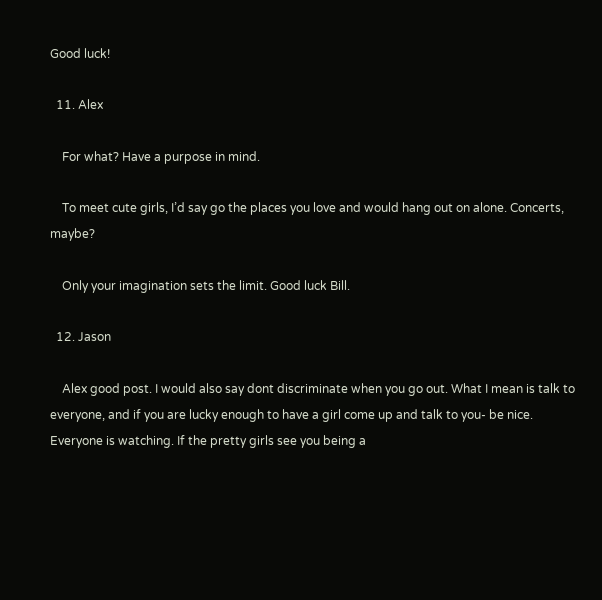Good luck!

  11. Alex

    For what? Have a purpose in mind.

    To meet cute girls, I’d say go the places you love and would hang out on alone. Concerts, maybe?

    Only your imagination sets the limit. Good luck Bill.

  12. Jason

    Alex good post. I would also say dont discriminate when you go out. What I mean is talk to everyone, and if you are lucky enough to have a girl come up and talk to you- be nice. Everyone is watching. If the pretty girls see you being a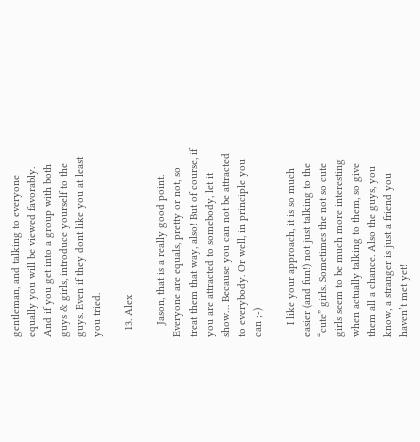gentleman, and talking to everyone equally you will be viewed favorably. And if you get into a group with both guys & girls, introduce yourself to the guys. Even if they dont like you at least you tried.

  13. Alex

    Jason, that is a really good point. Everyone are equals, pretty or not, so treat them that way, also! But of course, if you are attracted to somebody, let it show… Because you can not be attracted to everybody. Or well, in principle you can ;-)

    I like your approach, it is so much easier (and fun!) not just talking to the “cute” girls. Sometimes the not so cute girls seem to be much more interesting when actually talking to them, so give them all a chance. Also the guys, you know, a stranger is just a friend you haven’t met yet!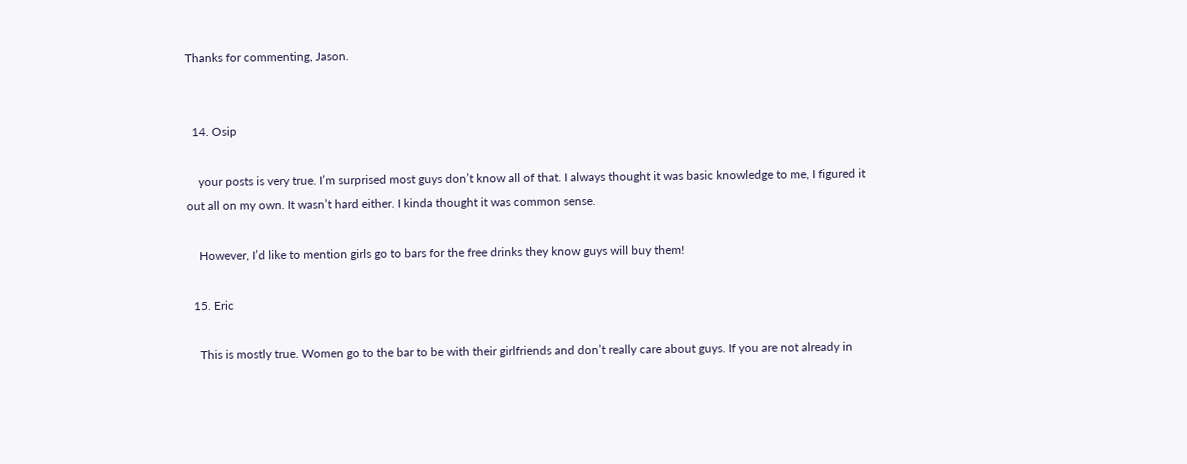Thanks for commenting, Jason.


  14. Osip

    your posts is very true. I’m surprised most guys don’t know all of that. I always thought it was basic knowledge to me, I figured it out all on my own. It wasn’t hard either. I kinda thought it was common sense.

    However, I’d like to mention girls go to bars for the free drinks they know guys will buy them!

  15. Eric

    This is mostly true. Women go to the bar to be with their girlfriends and don’t really care about guys. If you are not already in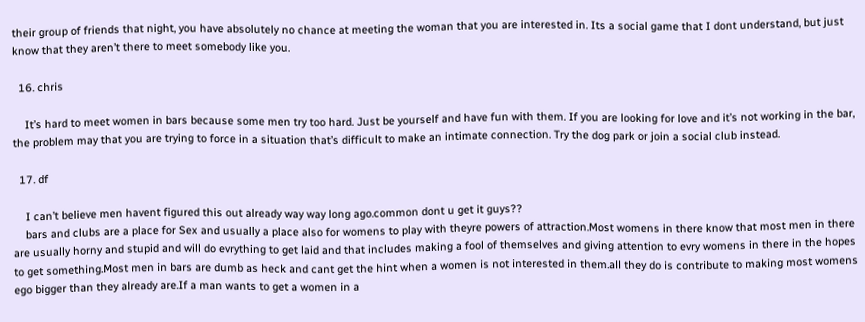their group of friends that night, you have absolutely no chance at meeting the woman that you are interested in. Its a social game that I dont understand, but just know that they aren’t there to meet somebody like you.

  16. chris

    It’s hard to meet women in bars because some men try too hard. Just be yourself and have fun with them. If you are looking for love and it’s not working in the bar, the problem may that you are trying to force in a situation that’s difficult to make an intimate connection. Try the dog park or join a social club instead.

  17. df

    I can’t believe men havent figured this out already way way long ago.common dont u get it guys??
    bars and clubs are a place for Sex and usually a place also for womens to play with theyre powers of attraction.Most womens in there know that most men in there are usually horny and stupid and will do evrything to get laid and that includes making a fool of themselves and giving attention to evry womens in there in the hopes to get something.Most men in bars are dumb as heck and cant get the hint when a women is not interested in them.all they do is contribute to making most womens ego bigger than they already are.If a man wants to get a women in a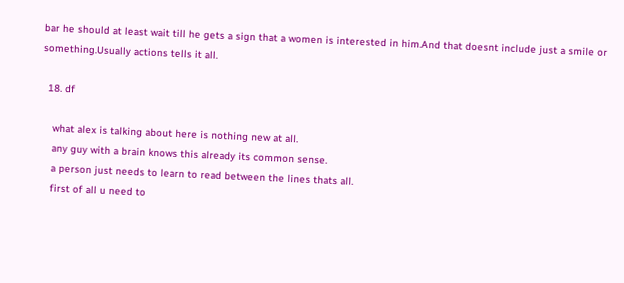bar he should at least wait till he gets a sign that a women is interested in him.And that doesnt include just a smile or something.Usually actions tells it all.

  18. df

    what alex is talking about here is nothing new at all.
    any guy with a brain knows this already its common sense.
    a person just needs to learn to read between the lines thats all.
    first of all u need to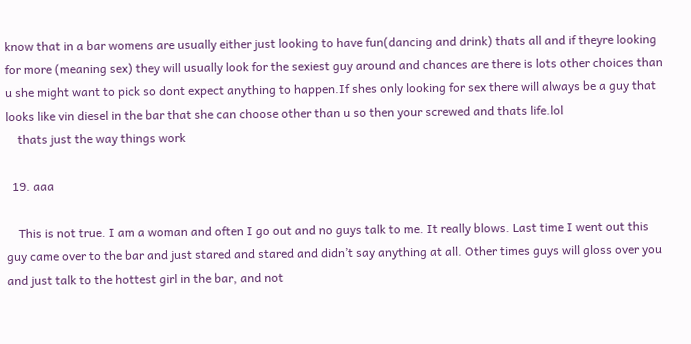know that in a bar womens are usually either just looking to have fun(dancing and drink) thats all and if theyre looking for more (meaning sex) they will usually look for the sexiest guy around and chances are there is lots other choices than u she might want to pick so dont expect anything to happen.If shes only looking for sex there will always be a guy that looks like vin diesel in the bar that she can choose other than u so then your screwed and thats life.lol
    thats just the way things work

  19. aaa

    This is not true. I am a woman and often I go out and no guys talk to me. It really blows. Last time I went out this guy came over to the bar and just stared and stared and didn’t say anything at all. Other times guys will gloss over you and just talk to the hottest girl in the bar, and not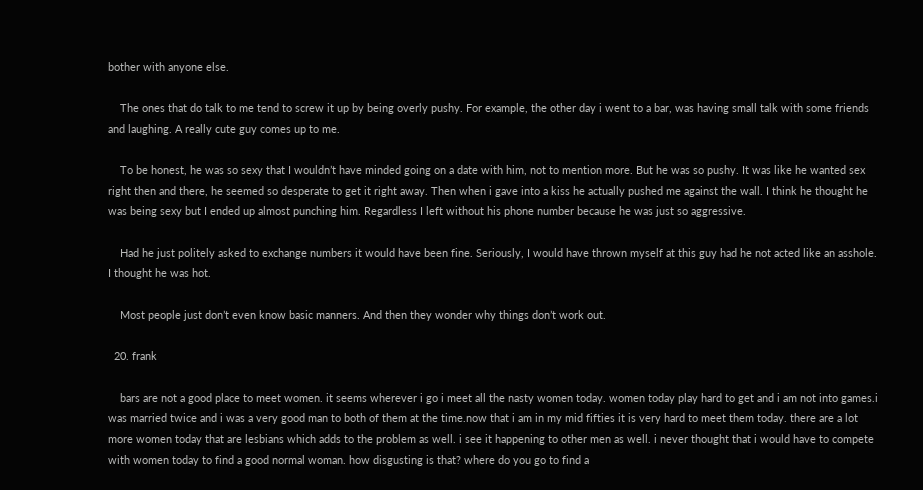bother with anyone else.

    The ones that do talk to me tend to screw it up by being overly pushy. For example, the other day i went to a bar, was having small talk with some friends and laughing. A really cute guy comes up to me.

    To be honest, he was so sexy that I wouldn’t have minded going on a date with him, not to mention more. But he was so pushy. It was like he wanted sex right then and there, he seemed so desperate to get it right away. Then when i gave into a kiss he actually pushed me against the wall. I think he thought he was being sexy but I ended up almost punching him. Regardless I left without his phone number because he was just so aggressive.

    Had he just politely asked to exchange numbers it would have been fine. Seriously, I would have thrown myself at this guy had he not acted like an asshole. I thought he was hot.

    Most people just don’t even know basic manners. And then they wonder why things don’t work out.

  20. frank

    bars are not a good place to meet women. it seems wherever i go i meet all the nasty women today. women today play hard to get and i am not into games.i was married twice and i was a very good man to both of them at the time.now that i am in my mid fifties it is very hard to meet them today. there are a lot more women today that are lesbians which adds to the problem as well. i see it happening to other men as well. i never thought that i would have to compete with women today to find a good normal woman. how disgusting is that? where do you go to find a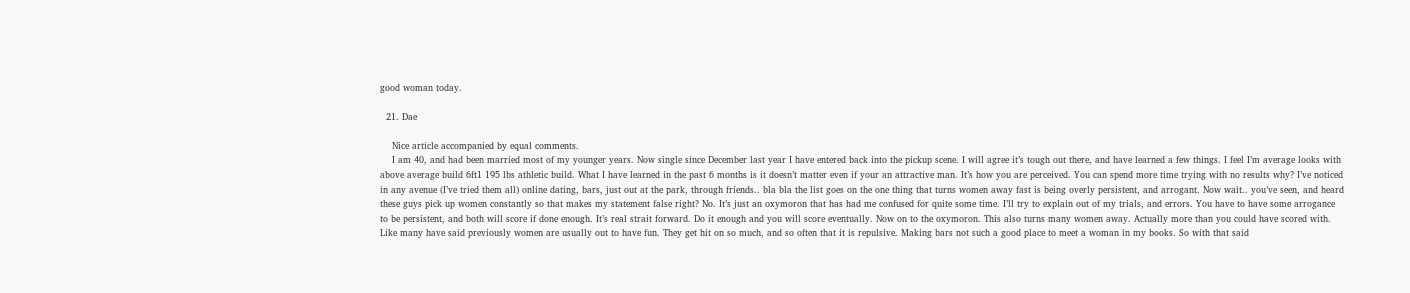good woman today.

  21. Dae

    Nice article accompanied by equal comments.
    I am 40, and had been married most of my younger years. Now single since December last year I have entered back into the pickup scene. I will agree it’s tough out there, and have learned a few things. I feel I’m average looks with above average build 6ft1 195 lbs athletic build. What I have learned in the past 6 months is it doesn’t matter even if your an attractive man. It’s how you are perceived. You can spend more time trying with no results why? I’ve noticed in any avenue (I’ve tried them all) online dating, bars, just out at the park, through friends.. bla bla the list goes on the one thing that turns women away fast is being overly persistent, and arrogant. Now wait.. you’ve seen, and heard these guys pick up women constantly so that makes my statement false right? No. It’s just an oxymoron that has had me confused for quite some time. I’ll try to explain out of my trials, and errors. You have to have some arrogance to be persistent, and both will score if done enough. It’s real strait forward. Do it enough and you will score eventually. Now on to the oxymoron. This also turns many women away. Actually more than you could have scored with. Like many have said previously women are usually out to have fun. They get hit on so much, and so often that it is repulsive. Making bars not such a good place to meet a woman in my books. So with that said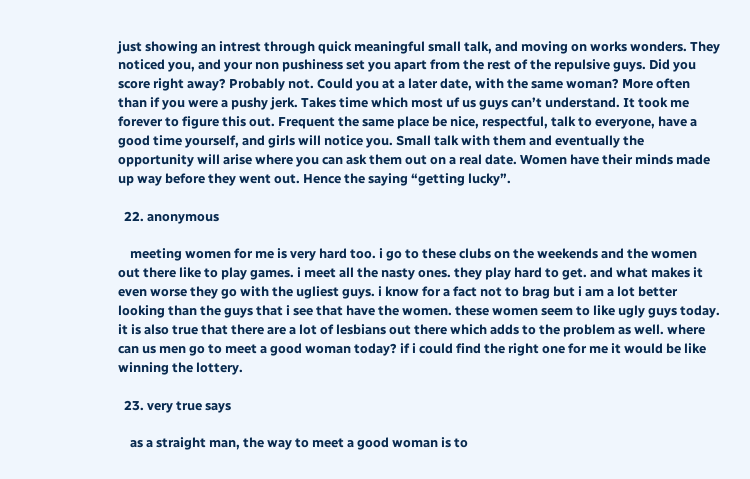just showing an intrest through quick meaningful small talk, and moving on works wonders. They noticed you, and your non pushiness set you apart from the rest of the repulsive guys. Did you score right away? Probably not. Could you at a later date, with the same woman? More often than if you were a pushy jerk. Takes time which most uf us guys can’t understand. It took me forever to figure this out. Frequent the same place be nice, respectful, talk to everyone, have a good time yourself, and girls will notice you. Small talk with them and eventually the opportunity will arise where you can ask them out on a real date. Women have their minds made up way before they went out. Hence the saying “getting lucky”.

  22. anonymous

    meeting women for me is very hard too. i go to these clubs on the weekends and the women out there like to play games. i meet all the nasty ones. they play hard to get. and what makes it even worse they go with the ugliest guys. i know for a fact not to brag but i am a lot better looking than the guys that i see that have the women. these women seem to like ugly guys today. it is also true that there are a lot of lesbians out there which adds to the problem as well. where can us men go to meet a good woman today? if i could find the right one for me it would be like winning the lottery.

  23. very true says

    as a straight man, the way to meet a good woman is to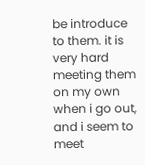be introduce to them. it is very hard meeting them on my own when i go out, and i seem to meet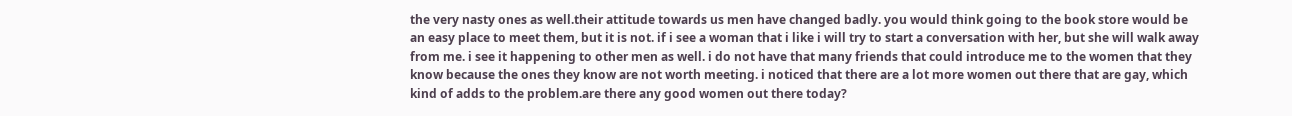the very nasty ones as well.their attitude towards us men have changed badly. you would think going to the book store would be an easy place to meet them, but it is not. if i see a woman that i like i will try to start a conversation with her, but she will walk away from me. i see it happening to other men as well. i do not have that many friends that could introduce me to the women that they know because the ones they know are not worth meeting. i noticed that there are a lot more women out there that are gay, which kind of adds to the problem.are there any good women out there today?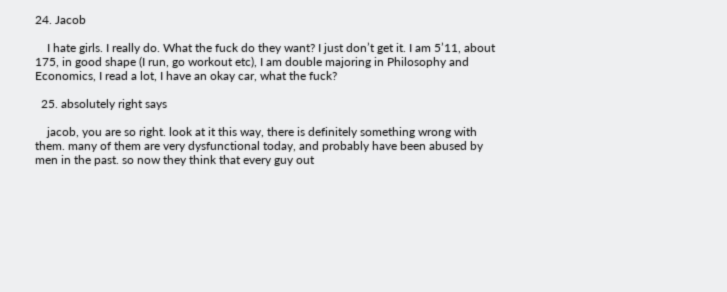24. Jacob

    I hate girls. I really do. What the fuck do they want? I just don’t get it. I am 5’11, about 175, in good shape (I run, go workout etc), I am double majoring in Philosophy and Economics, I read a lot, I have an okay car, what the fuck?

  25. absolutely right says

    jacob, you are so right. look at it this way, there is definitely something wrong with them. many of them are very dysfunctional today, and probably have been abused by men in the past. so now they think that every guy out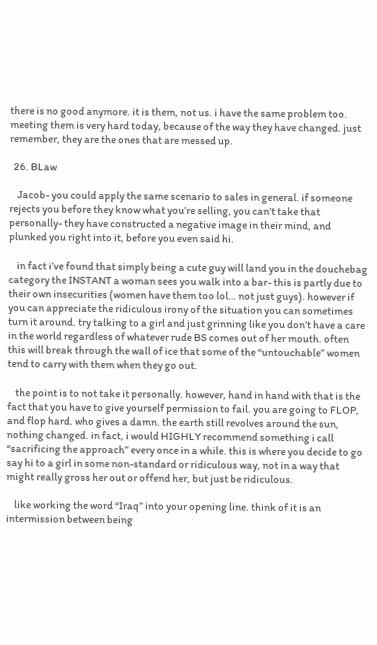there is no good anymore. it is them, not us. i have the same problem too. meeting them is very hard today, because of the way they have changed. just remember, they are the ones that are messed up.

  26. BLaw

    Jacob- you could apply the same scenario to sales in general. if someone rejects you before they know what you’re selling, you can’t take that personally- they have constructed a negative image in their mind, and plunked you right into it, before you even said hi.

    in fact i’ve found that simply being a cute guy will land you in the douchebag category the INSTANT a woman sees you walk into a bar- this is partly due to their own insecurities (women have them too lol… not just guys). however if you can appreciate the ridiculous irony of the situation you can sometimes turn it around. try talking to a girl and just grinning like you don’t have a care in the world regardless of whatever rude BS comes out of her mouth. often this will break through the wall of ice that some of the “untouchable” women tend to carry with them when they go out.

    the point is to not take it personally. however, hand in hand with that is the fact that you have to give yourself permission to fail. you are going to FLOP, and flop hard. who gives a damn. the earth still revolves around the sun, nothing changed. in fact, i would HIGHLY recommend something i call “sacrificing the approach” every once in a while. this is where you decide to go say hi to a girl in some non-standard or ridiculous way, not in a way that might really gross her out or offend her, but just be ridiculous.

    like working the word “Iraq” into your opening line. think of it is an intermission between being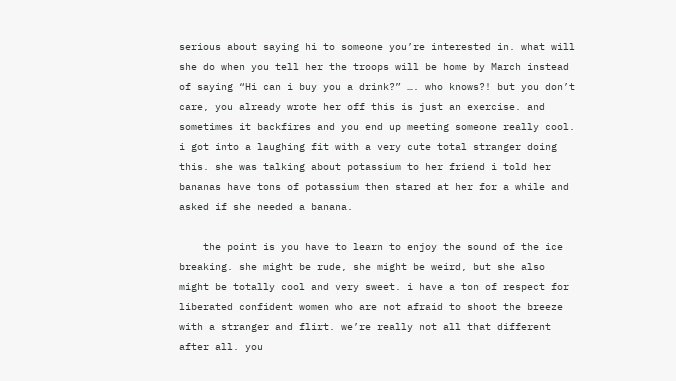serious about saying hi to someone you’re interested in. what will she do when you tell her the troops will be home by March instead of saying “Hi can i buy you a drink?” …. who knows?! but you don’t care, you already wrote her off this is just an exercise. and sometimes it backfires and you end up meeting someone really cool. i got into a laughing fit with a very cute total stranger doing this. she was talking about potassium to her friend i told her bananas have tons of potassium then stared at her for a while and asked if she needed a banana.

    the point is you have to learn to enjoy the sound of the ice breaking. she might be rude, she might be weird, but she also might be totally cool and very sweet. i have a ton of respect for liberated confident women who are not afraid to shoot the breeze with a stranger and flirt. we’re really not all that different after all. you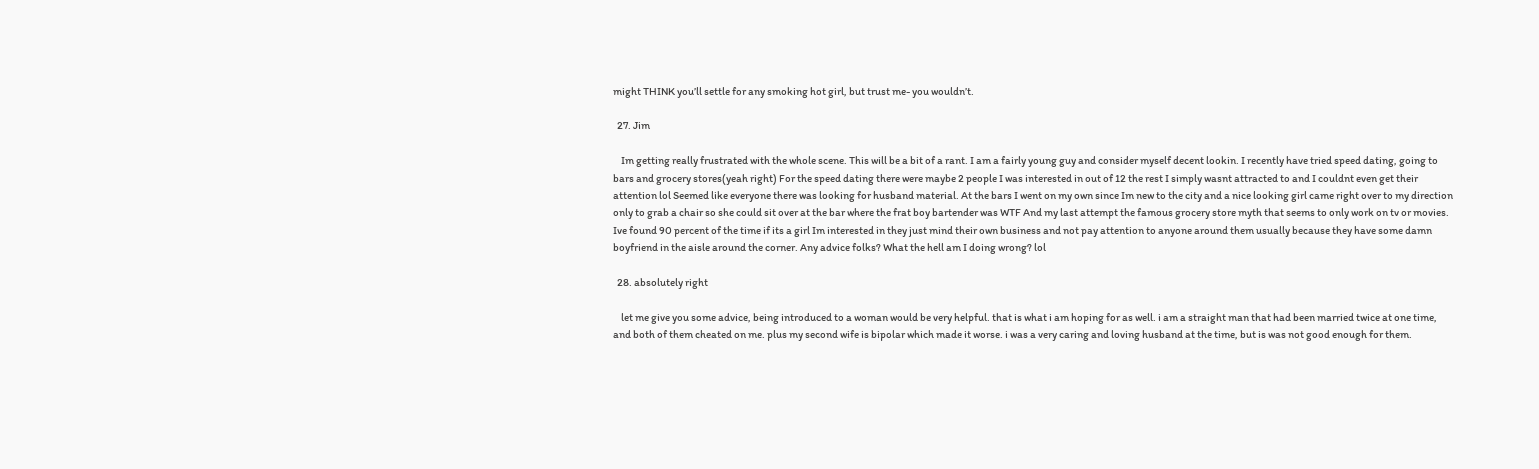might THINK you’ll settle for any smoking hot girl, but trust me- you wouldn’t.

  27. Jim

    Im getting really frustrated with the whole scene. This will be a bit of a rant. I am a fairly young guy and consider myself decent lookin. I recently have tried speed dating, going to bars and grocery stores(yeah right) For the speed dating there were maybe 2 people I was interested in out of 12 the rest I simply wasnt attracted to and I couldnt even get their attention lol Seemed like everyone there was looking for husband material. At the bars I went on my own since Im new to the city and a nice looking girl came right over to my direction only to grab a chair so she could sit over at the bar where the frat boy bartender was WTF And my last attempt the famous grocery store myth that seems to only work on tv or movies. Ive found 90 percent of the time if its a girl Im interested in they just mind their own business and not pay attention to anyone around them usually because they have some damn boyfriend in the aisle around the corner. Any advice folks? What the hell am I doing wrong? lol

  28. absolutely right

    let me give you some advice, being introduced to a woman would be very helpful. that is what i am hoping for as well. i am a straight man that had been married twice at one time, and both of them cheated on me. plus my second wife is bipolar which made it worse. i was a very caring and loving husband at the time, but is was not good enough for them.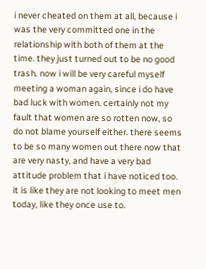i never cheated on them at all, because i was the very committed one in the relationship with both of them at the time. they just turned out to be no good trash. now i will be very careful myself meeting a woman again, since i do have bad luck with women. certainly not my fault that women are so rotten now, so do not blame yourself either. there seems to be so many women out there now that are very nasty, and have a very bad attitude problem that i have noticed too. it is like they are not looking to meet men today, like they once use to.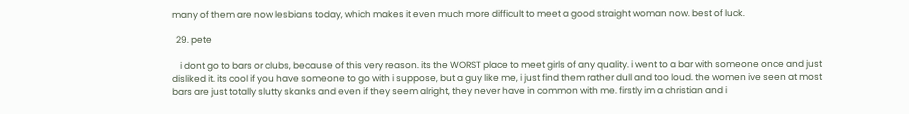many of them are now lesbians today, which makes it even much more difficult to meet a good straight woman now. best of luck.

  29. pete

    i dont go to bars or clubs, because of this very reason. its the WORST place to meet girls of any quality. i went to a bar with someone once and just disliked it. its cool if you have someone to go with i suppose, but a guy like me, i just find them rather dull and too loud. the women ive seen at most bars are just totally slutty skanks and even if they seem alright, they never have in common with me. firstly im a christian and i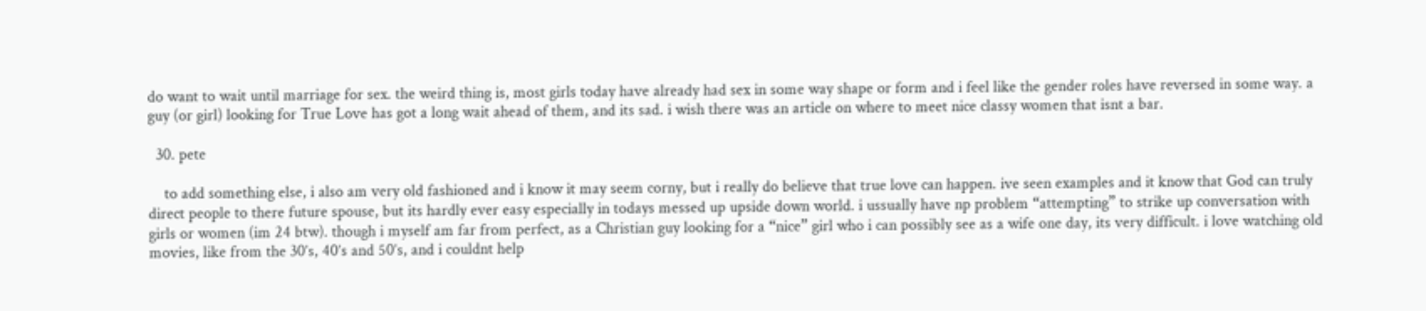do want to wait until marriage for sex. the weird thing is, most girls today have already had sex in some way shape or form and i feel like the gender roles have reversed in some way. a guy (or girl) looking for True Love has got a long wait ahead of them, and its sad. i wish there was an article on where to meet nice classy women that isnt a bar.

  30. pete

    to add something else, i also am very old fashioned and i know it may seem corny, but i really do believe that true love can happen. ive seen examples and it know that God can truly direct people to there future spouse, but its hardly ever easy especially in todays messed up upside down world. i ussually have np problem “attempting” to strike up conversation with girls or women (im 24 btw). though i myself am far from perfect, as a Christian guy looking for a “nice” girl who i can possibly see as a wife one day, its very difficult. i love watching old movies, like from the 30’s, 40’s and 50’s, and i couldnt help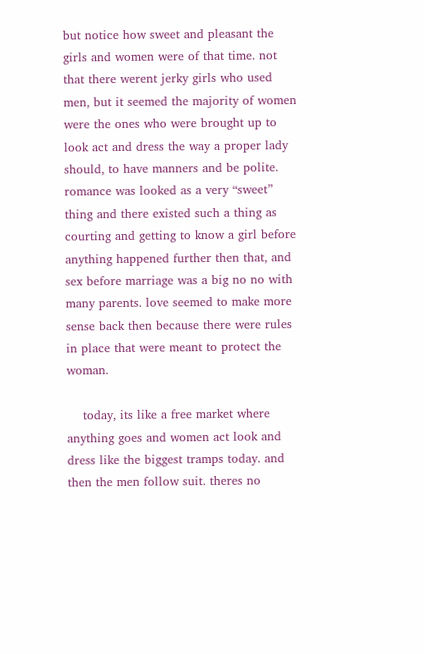but notice how sweet and pleasant the girls and women were of that time. not that there werent jerky girls who used men, but it seemed the majority of women were the ones who were brought up to look act and dress the way a proper lady should, to have manners and be polite. romance was looked as a very “sweet” thing and there existed such a thing as courting and getting to know a girl before anything happened further then that, and sex before marriage was a big no no with many parents. love seemed to make more sense back then because there were rules in place that were meant to protect the woman.

    today, its like a free market where anything goes and women act look and dress like the biggest tramps today. and then the men follow suit. theres no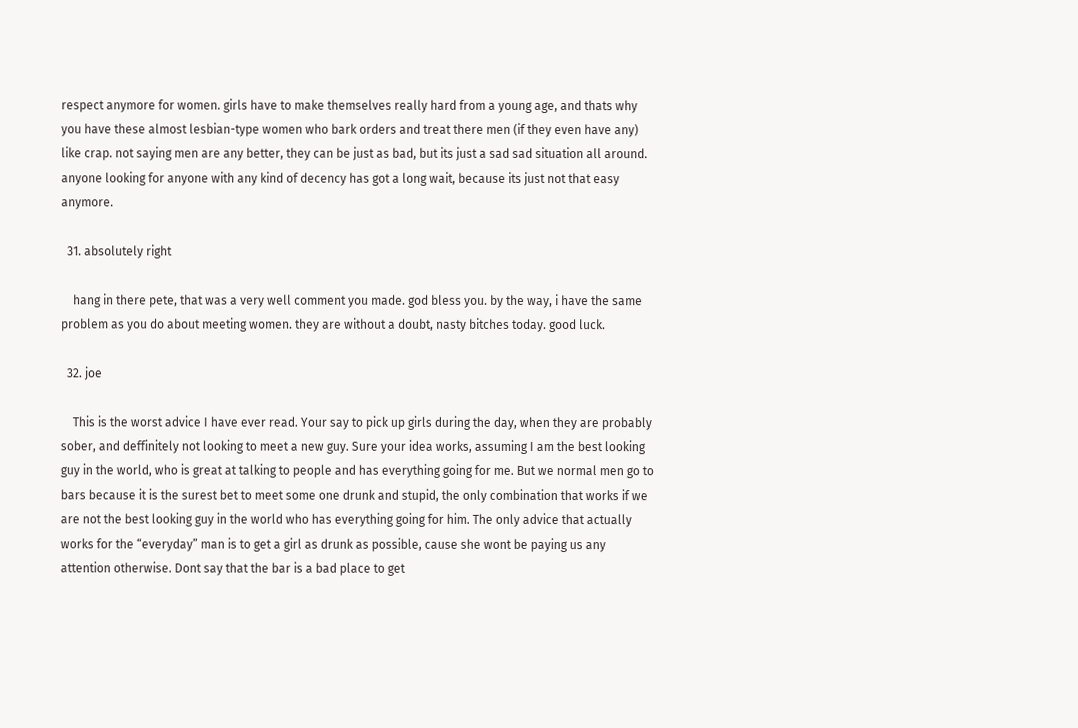respect anymore for women. girls have to make themselves really hard from a young age, and thats why you have these almost lesbian-type women who bark orders and treat there men (if they even have any) like crap. not saying men are any better, they can be just as bad, but its just a sad sad situation all around. anyone looking for anyone with any kind of decency has got a long wait, because its just not that easy anymore.

  31. absolutely right

    hang in there pete, that was a very well comment you made. god bless you. by the way, i have the same problem as you do about meeting women. they are without a doubt, nasty bitches today. good luck.

  32. joe

    This is the worst advice I have ever read. Your say to pick up girls during the day, when they are probably sober, and deffinitely not looking to meet a new guy. Sure your idea works, assuming I am the best looking guy in the world, who is great at talking to people and has everything going for me. But we normal men go to bars because it is the surest bet to meet some one drunk and stupid, the only combination that works if we are not the best looking guy in the world who has everything going for him. The only advice that actually works for the “everyday” man is to get a girl as drunk as possible, cause she wont be paying us any attention otherwise. Dont say that the bar is a bad place to get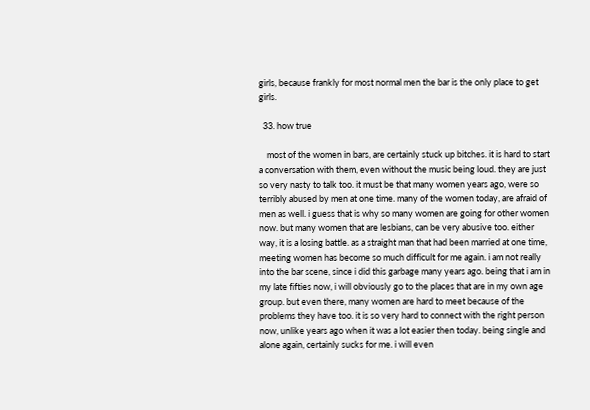girls, because frankly for most normal men the bar is the only place to get girls.

  33. how true

    most of the women in bars, are certainly stuck up bitches. it is hard to start a conversation with them, even without the music being loud. they are just so very nasty to talk too. it must be that many women years ago, were so terribly abused by men at one time. many of the women today, are afraid of men as well. i guess that is why so many women are going for other women now. but many women that are lesbians, can be very abusive too. either way, it is a losing battle. as a straight man that had been married at one time, meeting women has become so much difficult for me again. i am not really into the bar scene, since i did this garbage many years ago. being that i am in my late fifties now, i will obviously go to the places that are in my own age group. but even there, many women are hard to meet because of the problems they have too. it is so very hard to connect with the right person now, unlike years ago when it was a lot easier then today. being single and alone again, certainly sucks for me. i will even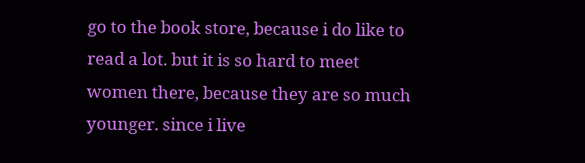go to the book store, because i do like to read a lot. but it is so hard to meet women there, because they are so much younger. since i live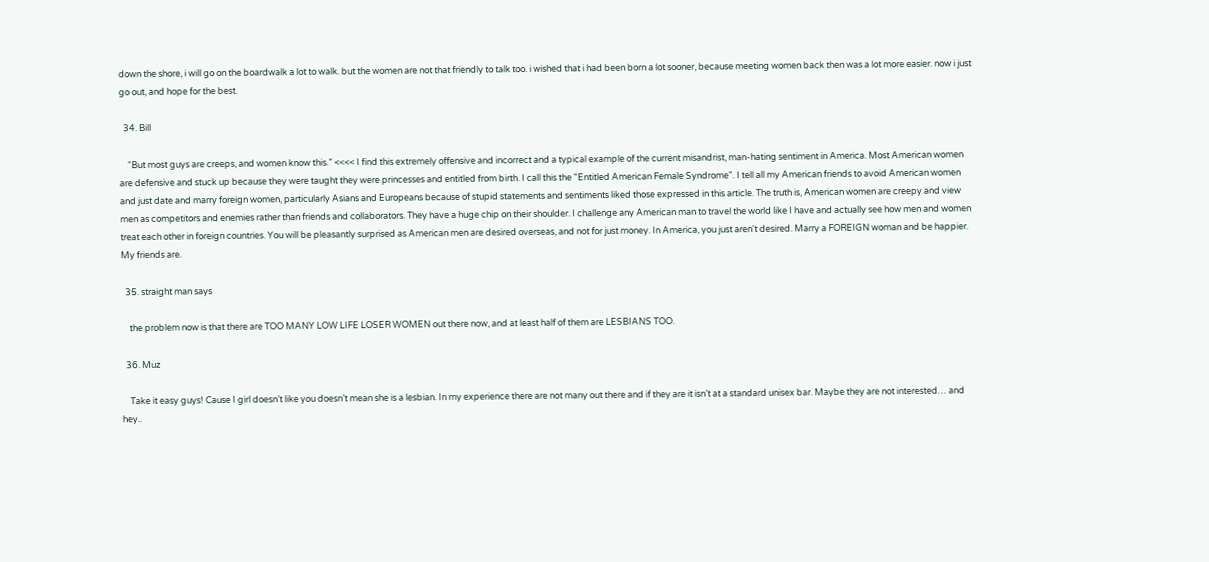down the shore, i will go on the boardwalk a lot to walk. but the women are not that friendly to talk too. i wished that i had been born a lot sooner, because meeting women back then was a lot more easier. now i just go out, and hope for the best.

  34. Bill

    “But most guys are creeps, and women know this.” <<<< I find this extremely offensive and incorrect and a typical example of the current misandrist, man-hating sentiment in America. Most American women are defensive and stuck up because they were taught they were princesses and entitled from birth. I call this the "Entitled American Female Syndrome". I tell all my American friends to avoid American women and just date and marry foreign women, particularly Asians and Europeans because of stupid statements and sentiments liked those expressed in this article. The truth is, American women are creepy and view men as competitors and enemies rather than friends and collaborators. They have a huge chip on their shoulder. I challenge any American man to travel the world like I have and actually see how men and women treat each other in foreign countries. You will be pleasantly surprised as American men are desired overseas, and not for just money. In America, you just aren't desired. Marry a FOREIGN woman and be happier. My friends are.

  35. straight man says

    the problem now is that there are TOO MANY LOW LIFE LOSER WOMEN out there now, and at least half of them are LESBIANS TOO.

  36. Muz

    Take it easy guys! Cause I girl doesn’t like you doesn’t mean she is a lesbian. In my experience there are not many out there and if they are it isn’t at a standard unisex bar. Maybe they are not interested… and hey..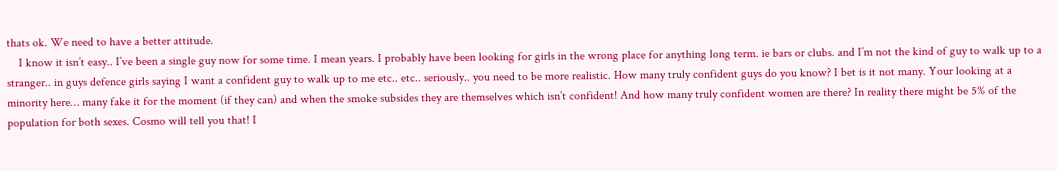thats ok. We need to have a better attitude.
    I know it isn’t easy.. I’ve been a single guy now for some time. I mean years. I probably have been looking for girls in the wrong place for anything long term. ie bars or clubs. and I’m not the kind of guy to walk up to a stranger.. in guys defence girls saying I want a confident guy to walk up to me etc.. etc.. seriously.. you need to be more realistic. How many truly confident guys do you know? I bet is it not many. Your looking at a minority here… many fake it for the moment (if they can) and when the smoke subsides they are themselves which isn’t confident! And how many truly confident women are there? In reality there might be 5% of the population for both sexes. Cosmo will tell you that! I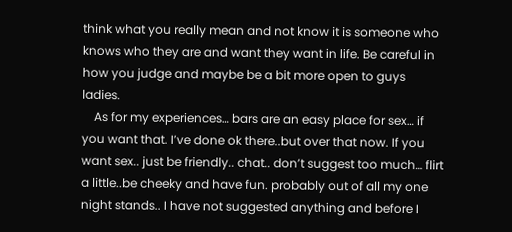think what you really mean and not know it is someone who knows who they are and want they want in life. Be careful in how you judge and maybe be a bit more open to guys ladies.
    As for my experiences… bars are an easy place for sex… if you want that. I’ve done ok there..but over that now. If you want sex.. just be friendly.. chat.. don’t suggest too much… flirt a little..be cheeky and have fun. probably out of all my one night stands.. I have not suggested anything and before I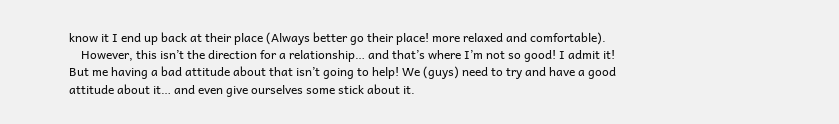know it I end up back at their place (Always better go their place! more relaxed and comfortable).
    However, this isn’t the direction for a relationship… and that’s where I’m not so good! I admit it! But me having a bad attitude about that isn’t going to help! We (guys) need to try and have a good attitude about it… and even give ourselves some stick about it.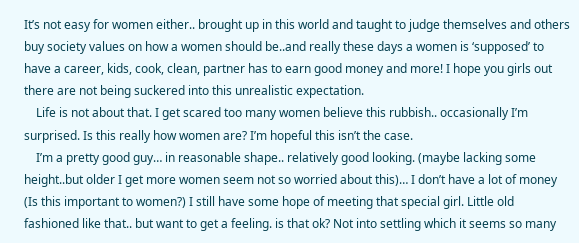It’s not easy for women either.. brought up in this world and taught to judge themselves and others buy society values on how a women should be..and really these days a women is ‘supposed’ to have a career, kids, cook, clean, partner has to earn good money and more! I hope you girls out there are not being suckered into this unrealistic expectation.
    Life is not about that. I get scared too many women believe this rubbish.. occasionally I’m surprised. Is this really how women are? I’m hopeful this isn’t the case.
    I’m a pretty good guy… in reasonable shape.. relatively good looking. (maybe lacking some height..but older I get more women seem not so worried about this)… I don’t have a lot of money (Is this important to women?) I still have some hope of meeting that special girl. Little old fashioned like that.. but want to get a feeling. is that ok? Not into settling which it seems so many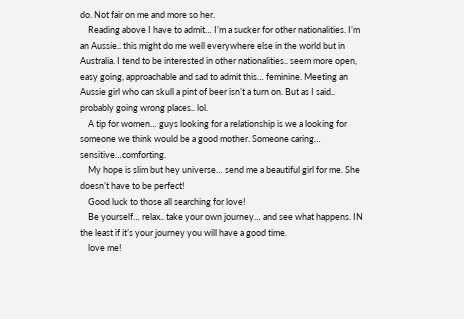do. Not fair on me and more so her.
    Reading above I have to admit… I’m a sucker for other nationalities. I’m an Aussie.. this might do me well everywhere else in the world but in Australia. I tend to be interested in other nationalities.. seem more open, easy going, approachable and sad to admit this… feminine. Meeting an Aussie girl who can skull a pint of beer isn’t a turn on. But as I said.. probably going wrong places.. lol.
    A tip for women… guys looking for a relationship is we a looking for someone we think would be a good mother. Someone caring… sensitive…comforting.
    My hope is slim but hey universe… send me a beautiful girl for me. She doesn’t have to be perfect!
    Good luck to those all searching for love!
    Be yourself… relax.. take your own journey… and see what happens. IN the least if it’s your journey you will have a good time.
    love me!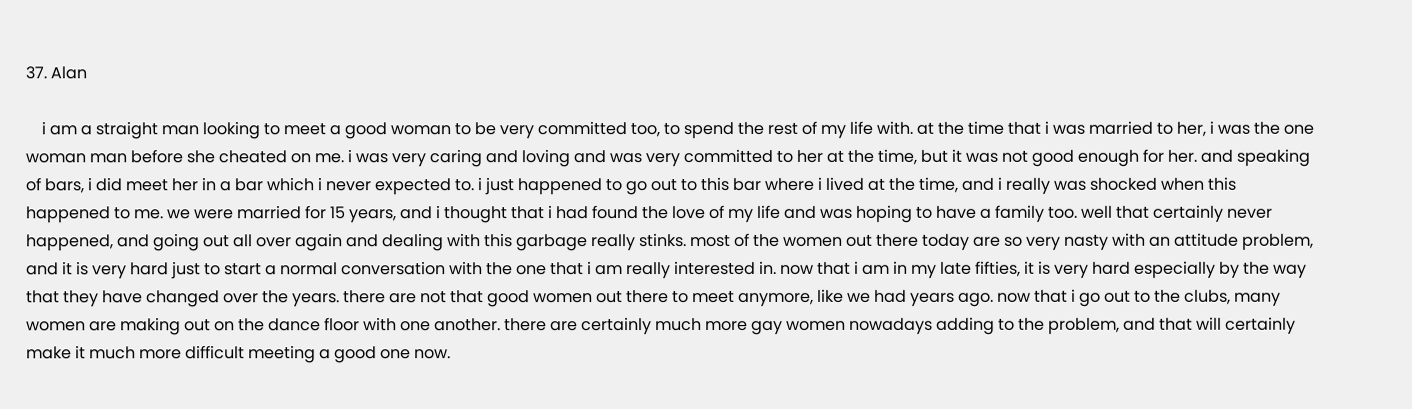37. Alan

    i am a straight man looking to meet a good woman to be very committed too, to spend the rest of my life with. at the time that i was married to her, i was the one woman man before she cheated on me. i was very caring and loving and was very committed to her at the time, but it was not good enough for her. and speaking of bars, i did meet her in a bar which i never expected to. i just happened to go out to this bar where i lived at the time, and i really was shocked when this happened to me. we were married for 15 years, and i thought that i had found the love of my life and was hoping to have a family too. well that certainly never happened, and going out all over again and dealing with this garbage really stinks. most of the women out there today are so very nasty with an attitude problem, and it is very hard just to start a normal conversation with the one that i am really interested in. now that i am in my late fifties, it is very hard especially by the way that they have changed over the years. there are not that good women out there to meet anymore, like we had years ago. now that i go out to the clubs, many women are making out on the dance floor with one another. there are certainly much more gay women nowadays adding to the problem, and that will certainly make it much more difficult meeting a good one now.